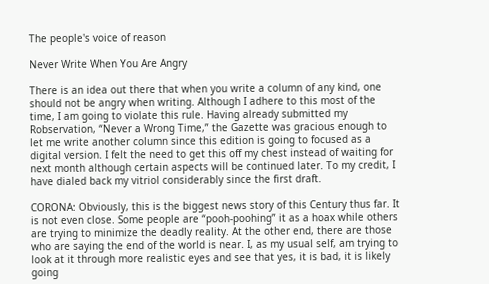The people's voice of reason

Never Write When You Are Angry

There is an idea out there that when you write a column of any kind, one should not be angry when writing. Although I adhere to this most of the time, I am going to violate this rule. Having already submitted my Robservation, “Never a Wrong Time,” the Gazette was gracious enough to let me write another column since this edition is going to focused as a digital version. I felt the need to get this off my chest instead of waiting for next month although certain aspects will be continued later. To my credit, I have dialed back my vitriol considerably since the first draft.

CORONA: Obviously, this is the biggest news story of this Century thus far. It is not even close. Some people are “pooh-poohing” it as a hoax while others are trying to minimize the deadly reality. At the other end, there are those who are saying the end of the world is near. I, as my usual self, am trying to look at it through more realistic eyes and see that yes, it is bad, it is likely going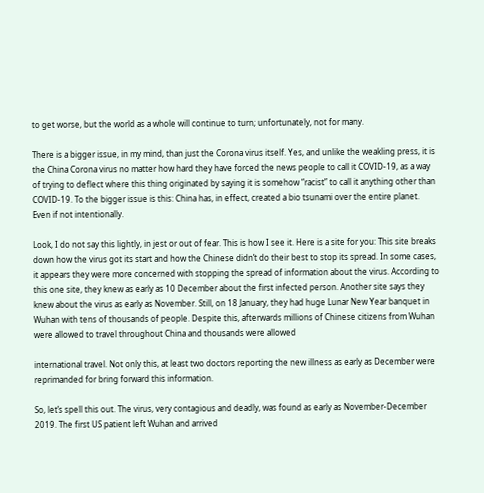to get worse, but the world as a whole will continue to turn; unfortunately, not for many.

There is a bigger issue, in my mind, than just the Corona virus itself. Yes, and unlike the weakling press, it is the China Corona virus no matter how hard they have forced the news people to call it COVID-19, as a way of trying to deflect where this thing originated by saying it is somehow “racist” to call it anything other than COVID-19. To the bigger issue is this: China has, in effect, created a bio tsunami over the entire planet. Even if not intentionally.

Look, I do not say this lightly, in jest or out of fear. This is how I see it. Here is a site for you: This site breaks down how the virus got its start and how the Chinese didn’t do their best to stop its spread. In some cases, it appears they were more concerned with stopping the spread of information about the virus. According to this one site, they knew as early as 10 December about the first infected person. Another site says they knew about the virus as early as November. Still, on 18 January, they had huge Lunar New Year banquet in Wuhan with tens of thousands of people. Despite this, afterwards millions of Chinese citizens from Wuhan were allowed to travel throughout China and thousands were allowed

international travel. Not only this, at least two doctors reporting the new illness as early as December were reprimanded for bring forward this information.

So, let’s spell this out. The virus, very contagious and deadly, was found as early as November-December 2019. The first US patient left Wuhan and arrived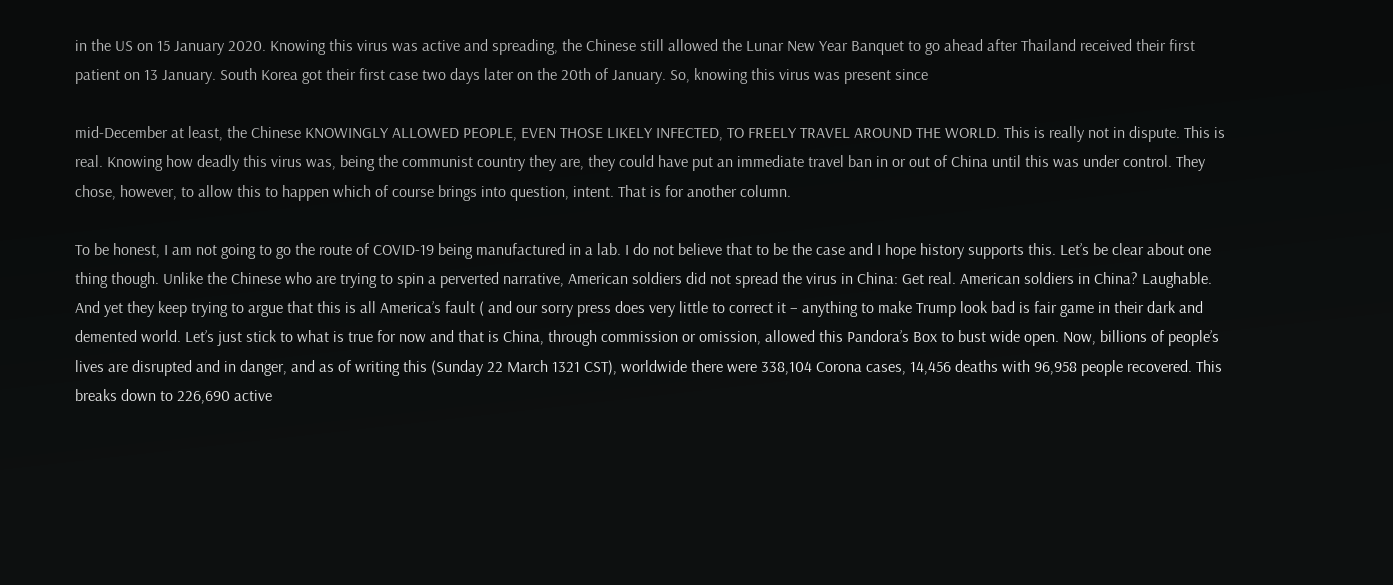in the US on 15 January 2020. Knowing this virus was active and spreading, the Chinese still allowed the Lunar New Year Banquet to go ahead after Thailand received their first patient on 13 January. South Korea got their first case two days later on the 20th of January. So, knowing this virus was present since

mid-December at least, the Chinese KNOWINGLY ALLOWED PEOPLE, EVEN THOSE LIKELY INFECTED, TO FREELY TRAVEL AROUND THE WORLD. This is really not in dispute. This is real. Knowing how deadly this virus was, being the communist country they are, they could have put an immediate travel ban in or out of China until this was under control. They chose, however, to allow this to happen which of course brings into question, intent. That is for another column.

To be honest, I am not going to go the route of COVID-19 being manufactured in a lab. I do not believe that to be the case and I hope history supports this. Let’s be clear about one thing though. Unlike the Chinese who are trying to spin a perverted narrative, American soldiers did not spread the virus in China: Get real. American soldiers in China? Laughable. And yet they keep trying to argue that this is all America’s fault ( and our sorry press does very little to correct it – anything to make Trump look bad is fair game in their dark and demented world. Let’s just stick to what is true for now and that is China, through commission or omission, allowed this Pandora’s Box to bust wide open. Now, billions of people’s lives are disrupted and in danger, and as of writing this (Sunday 22 March 1321 CST), worldwide there were 338,104 Corona cases, 14,456 deaths with 96,958 people recovered. This breaks down to 226,690 active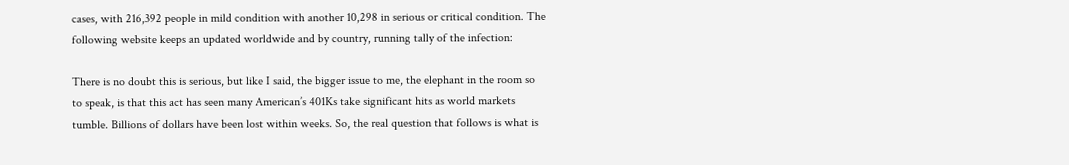cases, with 216,392 people in mild condition with another 10,298 in serious or critical condition. The following website keeps an updated worldwide and by country, running tally of the infection:

There is no doubt this is serious, but like I said, the bigger issue to me, the elephant in the room so to speak, is that this act has seen many American’s 401Ks take significant hits as world markets tumble. Billions of dollars have been lost within weeks. So, the real question that follows is what is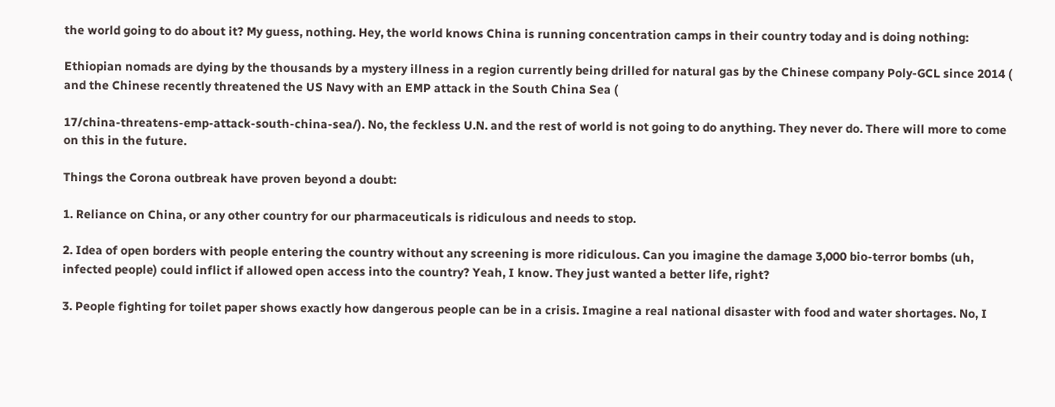the world going to do about it? My guess, nothing. Hey, the world knows China is running concentration camps in their country today and is doing nothing:

Ethiopian nomads are dying by the thousands by a mystery illness in a region currently being drilled for natural gas by the Chinese company Poly-GCL since 2014 ( and the Chinese recently threatened the US Navy with an EMP attack in the South China Sea (

17/china-threatens-emp-attack-south-china-sea/). No, the feckless U.N. and the rest of world is not going to do anything. They never do. There will more to come on this in the future.

Things the Corona outbreak have proven beyond a doubt:

1. Reliance on China, or any other country for our pharmaceuticals is ridiculous and needs to stop.

2. Idea of open borders with people entering the country without any screening is more ridiculous. Can you imagine the damage 3,000 bio-terror bombs (uh, infected people) could inflict if allowed open access into the country? Yeah, I know. They just wanted a better life, right?

3. People fighting for toilet paper shows exactly how dangerous people can be in a crisis. Imagine a real national disaster with food and water shortages. No, I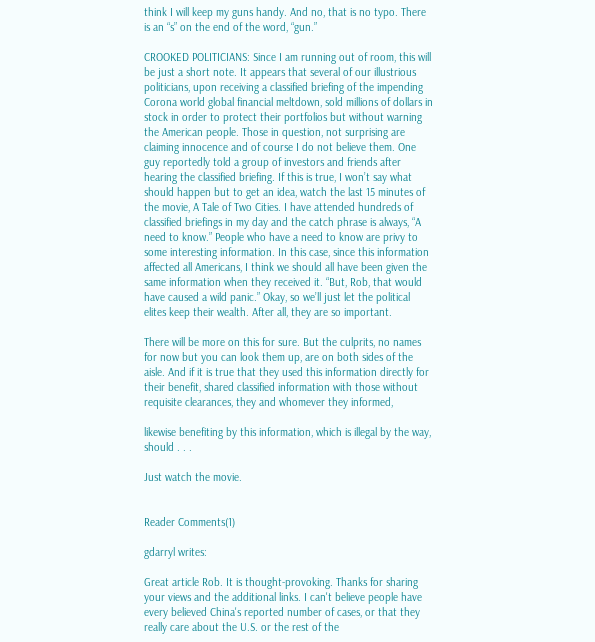think I will keep my guns handy. And no, that is no typo. There is an “s” on the end of the word, “gun.”

CROOKED POLITICIANS: Since I am running out of room, this will be just a short note. It appears that several of our illustrious politicians, upon receiving a classified briefing of the impending Corona world global financial meltdown, sold millions of dollars in stock in order to protect their portfolios but without warning the American people. Those in question, not surprising are claiming innocence and of course I do not believe them. One guy reportedly told a group of investors and friends after hearing the classified briefing. If this is true, I won’t say what should happen but to get an idea, watch the last 15 minutes of the movie, A Tale of Two Cities. I have attended hundreds of classified briefings in my day and the catch phrase is always, “A need to know.” People who have a need to know are privy to some interesting information. In this case, since this information affected all Americans, I think we should all have been given the same information when they received it. “But, Rob, that would have caused a wild panic.” Okay, so we’ll just let the political elites keep their wealth. After all, they are so important.

There will be more on this for sure. But the culprits, no names for now but you can look them up, are on both sides of the aisle. And if it is true that they used this information directly for their benefit, shared classified information with those without requisite clearances, they and whomever they informed,

likewise benefiting by this information, which is illegal by the way, should . . .

Just watch the movie.


Reader Comments(1)

gdarryl writes:

Great article Rob. It is thought-provoking. Thanks for sharing your views and the additional links. I can't believe people have every believed China's reported number of cases, or that they really care about the U.S. or the rest of the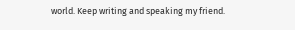world. Keep writing and speaking my friend.